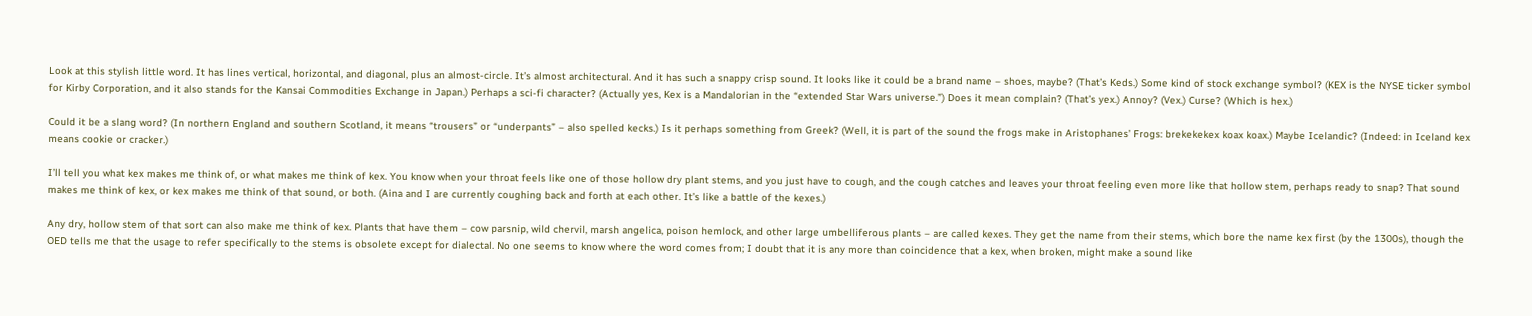Look at this stylish little word. It has lines vertical, horizontal, and diagonal, plus an almost-circle. It’s almost architectural. And it has such a snappy crisp sound. It looks like it could be a brand name – shoes, maybe? (That’s Keds.) Some kind of stock exchange symbol? (KEX is the NYSE ticker symbol for Kirby Corporation, and it also stands for the Kansai Commodities Exchange in Japan.) Perhaps a sci-fi character? (Actually yes, Kex is a Mandalorian in the “extended Star Wars universe.”) Does it mean complain? (That’s yex.) Annoy? (Vex.) Curse? (Which is hex.)

Could it be a slang word? (In northern England and southern Scotland, it means “trousers” or “underpants” – also spelled kecks.) Is it perhaps something from Greek? (Well, it is part of the sound the frogs make in Aristophanes’ Frogs: brekekekex koax koax.) Maybe Icelandic? (Indeed: in Iceland kex means cookie or cracker.)

I’ll tell you what kex makes me think of, or what makes me think of kex. You know when your throat feels like one of those hollow dry plant stems, and you just have to cough, and the cough catches and leaves your throat feeling even more like that hollow stem, perhaps ready to snap? That sound makes me think of kex, or kex makes me think of that sound, or both. (Aina and I are currently coughing back and forth at each other. It’s like a battle of the kexes.)

Any dry, hollow stem of that sort can also make me think of kex. Plants that have them – cow parsnip, wild chervil, marsh angelica, poison hemlock, and other large umbelliferous plants – are called kexes. They get the name from their stems, which bore the name kex first (by the 1300s), though the OED tells me that the usage to refer specifically to the stems is obsolete except for dialectal. No one seems to know where the word comes from; I doubt that it is any more than coincidence that a kex, when broken, might make a sound like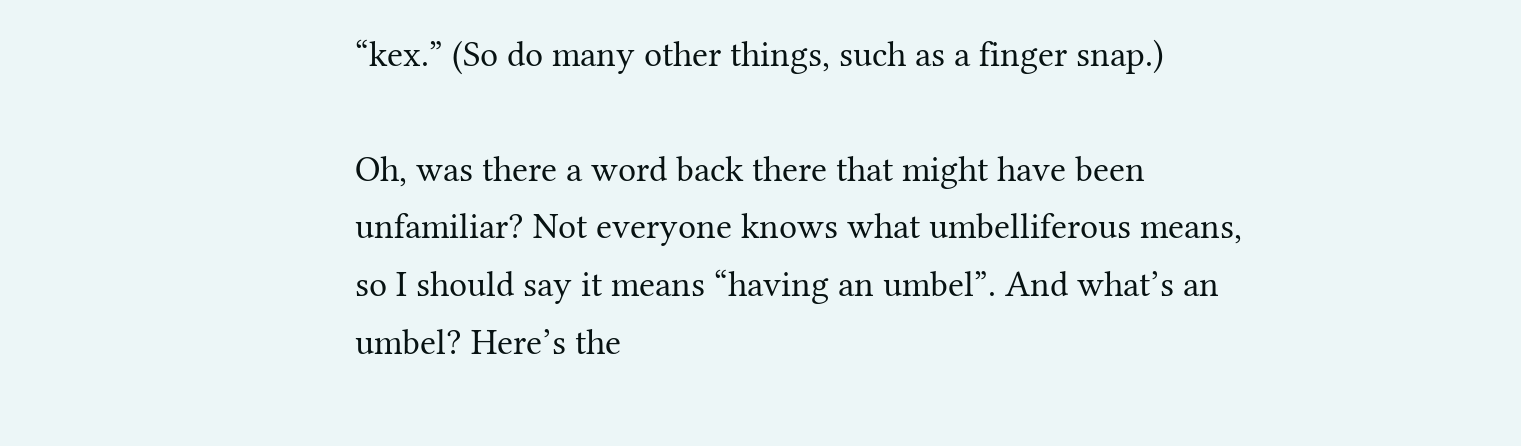“kex.” (So do many other things, such as a finger snap.)

Oh, was there a word back there that might have been unfamiliar? Not everyone knows what umbelliferous means, so I should say it means “having an umbel”. And what’s an umbel? Here’s the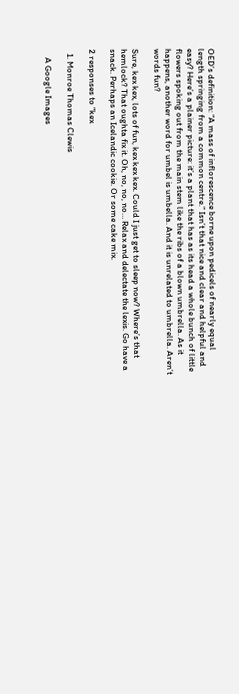OED’s definition: “A mass of inflorescence borne upon pedicels of nearly equal length springing from a common centre.” Isn’t that nice and clear and helpful and easy? Here’s a plainer picture: it’s a plant that has as its head a whole bunch of little flowers spoking out from the main stem like the ribs of a blown umbrella. As it happens, another word for umbel is umbella. And it is unrelated to umbrella. Aren’t words fun?

Sure, kex kex, lots of fun, kex kex kex. Could I just get to sleep now? Where’s that hemlock? That oughta fix it. Oh, no, no, no… Relax and delectate the lexis. Go have a snack. Perhaps an Icelandic cookie. Or some cake mix.

2 responses to “kex

  1. Monroe Thomas Clewis

    A Google Images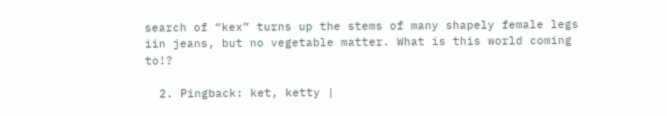search of “kex” turns up the stems of many shapely female legs iin jeans, but no vegetable matter. What is this world coming to!?

  2. Pingback: ket, ketty |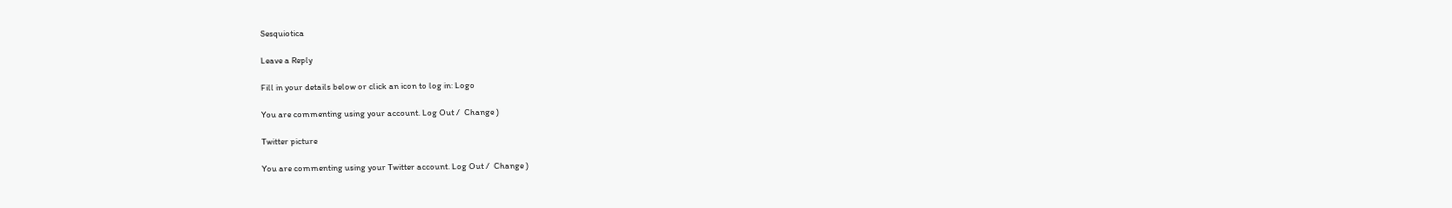Sesquiotica

Leave a Reply

Fill in your details below or click an icon to log in: Logo

You are commenting using your account. Log Out /  Change )

Twitter picture

You are commenting using your Twitter account. Log Out /  Change )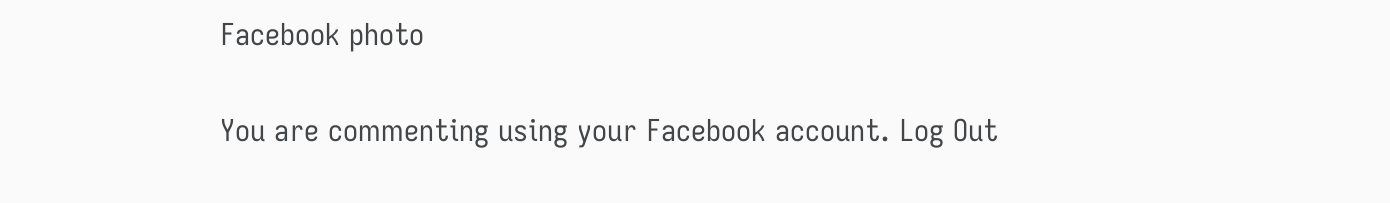Facebook photo

You are commenting using your Facebook account. Log Out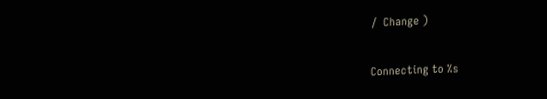/  Change )

Connecting to %s